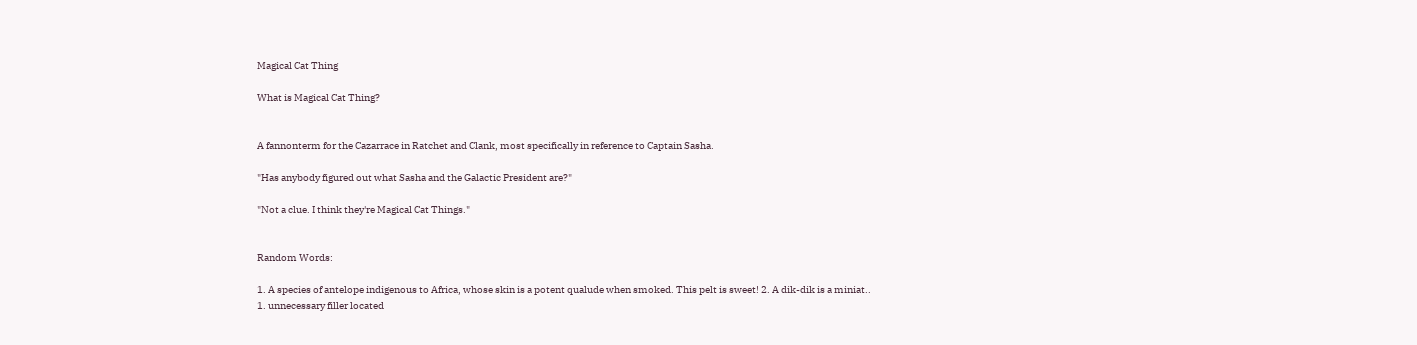Magical Cat Thing

What is Magical Cat Thing?


A fannonterm for the Cazarrace in Ratchet and Clank, most specifically in reference to Captain Sasha.

"Has anybody figured out what Sasha and the Galactic President are?"

"Not a clue. I think they're Magical Cat Things."


Random Words:

1. A species of antelope indigenous to Africa, whose skin is a potent qualude when smoked. This pelt is sweet! 2. A dik-dik is a miniat..
1. unnecessary filler located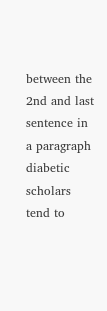between the 2nd and last sentence in a paragraph diabetic scholars tend to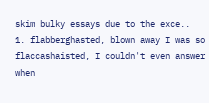skim bulky essays due to the exce..
1. flabberghasted, blown away I was so flaccashaisted, I couldn't even answer when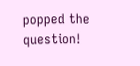popped the question!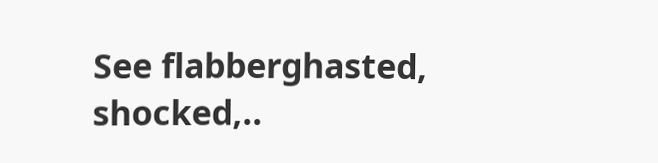See flabberghasted, shocked,..